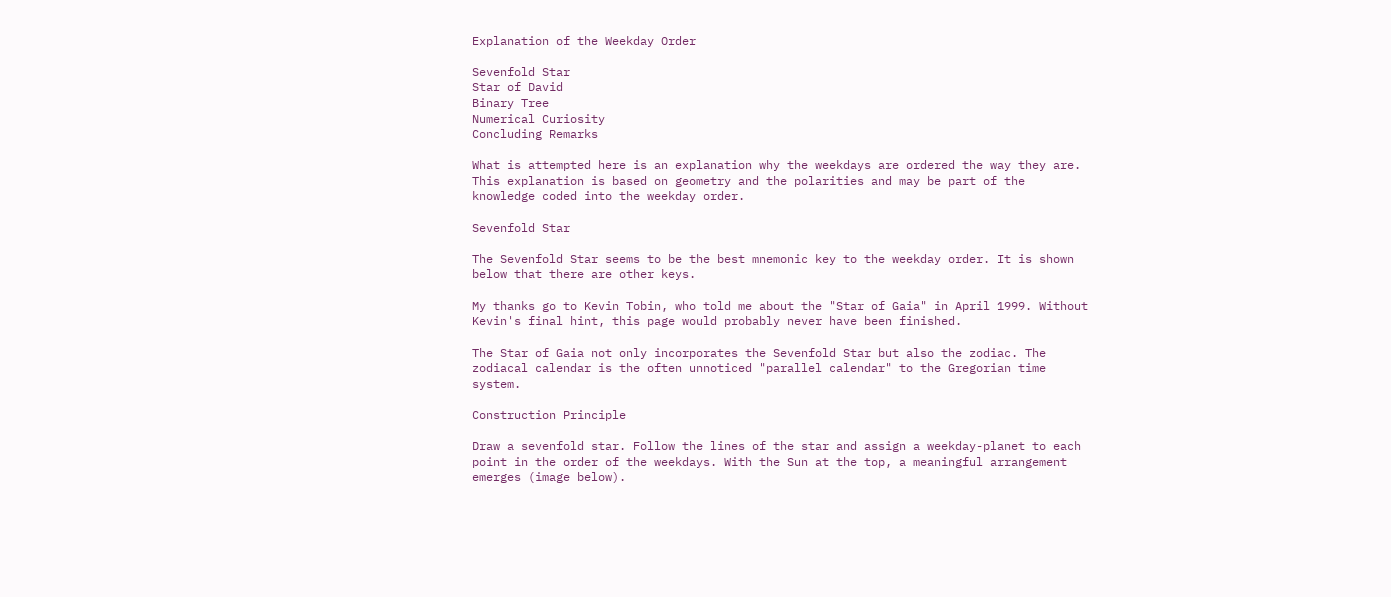Explanation of the Weekday Order

Sevenfold Star
Star of David
Binary Tree
Numerical Curiosity
Concluding Remarks

What is attempted here is an explanation why the weekdays are ordered the way they are. This explanation is based on geometry and the polarities and may be part of the knowledge coded into the weekday order.

Sevenfold Star

The Sevenfold Star seems to be the best mnemonic key to the weekday order. It is shown below that there are other keys.

My thanks go to Kevin Tobin, who told me about the "Star of Gaia" in April 1999. Without Kevin's final hint, this page would probably never have been finished.

The Star of Gaia not only incorporates the Sevenfold Star but also the zodiac. The zodiacal calendar is the often unnoticed "parallel calendar" to the Gregorian time system.

Construction Principle

Draw a sevenfold star. Follow the lines of the star and assign a weekday-planet to each point in the order of the weekdays. With the Sun at the top, a meaningful arrangement emerges (image below).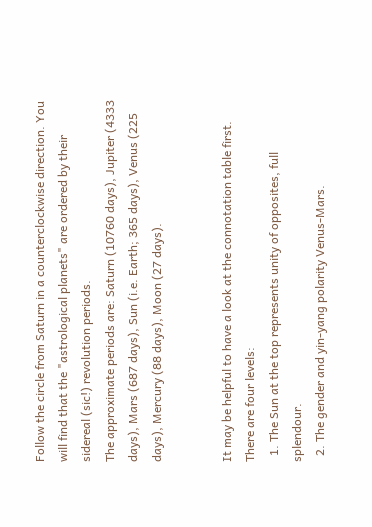Follow the circle from Saturn in a counterclockwise direction. You will find that the "astrological planets" are ordered by their sidereal (sic!) revolution periods.
The approximate periods are: Saturn (10760 days), Jupiter (4333 days), Mars (687 days), Sun (i.e. Earth; 365 days), Venus (225 days), Mercury (88 days), Moon (27 days).


It may be helpful to have a look at the connotation table first. There are four levels:
  1. The Sun at the top represents unity of opposites, full splendour.
  2. The gender and yin-yang polarity Venus-Mars.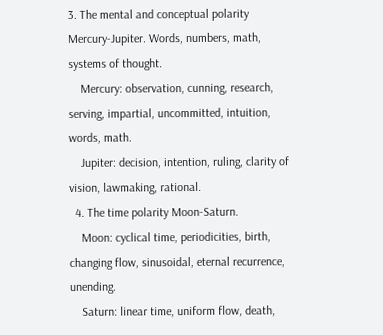3. The mental and conceptual polarity Mercury-Jupiter. Words, numbers, math, systems of thought.
    Mercury: observation, cunning, research, serving, impartial, uncommitted, intuition, words, math.
    Jupiter: decision, intention, ruling, clarity of vision, lawmaking, rational.
  4. The time polarity Moon-Saturn.
    Moon: cyclical time, periodicities, birth, changing flow, sinusoidal, eternal recurrence, unending.
    Saturn: linear time, uniform flow, death,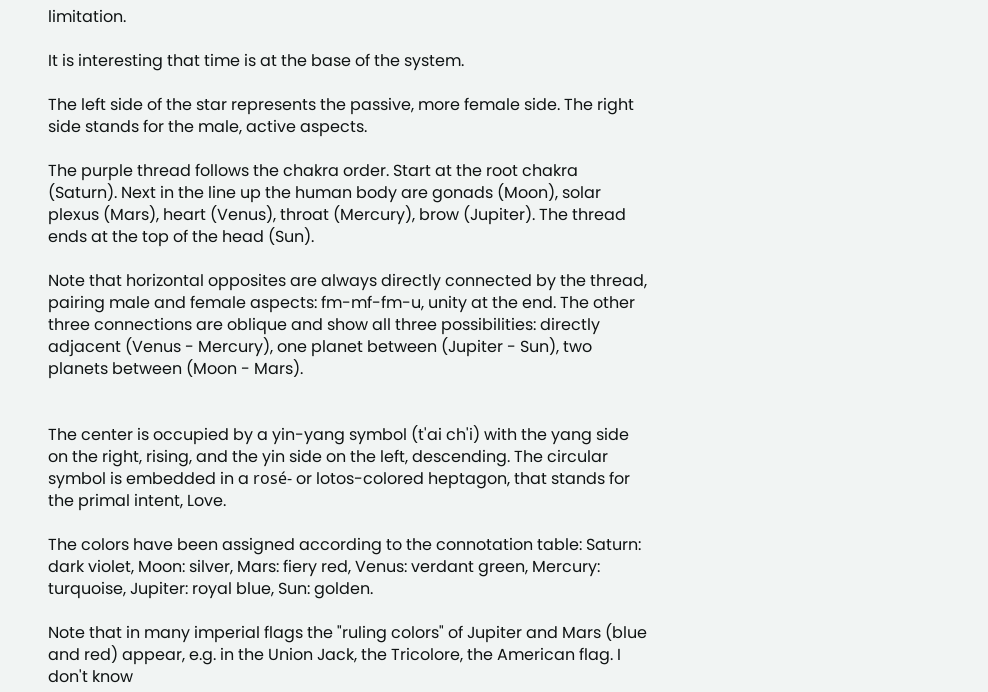limitation.

It is interesting that time is at the base of the system.

The left side of the star represents the passive, more female side. The right side stands for the male, active aspects.

The purple thread follows the chakra order. Start at the root chakra (Saturn). Next in the line up the human body are gonads (Moon), solar plexus (Mars), heart (Venus), throat (Mercury), brow (Jupiter). The thread ends at the top of the head (Sun).

Note that horizontal opposites are always directly connected by the thread, pairing male and female aspects: fm-mf-fm-u, unity at the end. The other three connections are oblique and show all three possibilities: directly adjacent (Venus - Mercury), one planet between (Jupiter - Sun), two planets between (Moon - Mars).


The center is occupied by a yin-yang symbol (t'ai ch'i) with the yang side on the right, rising, and the yin side on the left, descending. The circular symbol is embedded in a rosé- or lotos-colored heptagon, that stands for the primal intent, Love.

The colors have been assigned according to the connotation table: Saturn: dark violet, Moon: silver, Mars: fiery red, Venus: verdant green, Mercury: turquoise, Jupiter: royal blue, Sun: golden.

Note that in many imperial flags the "ruling colors" of Jupiter and Mars (blue and red) appear, e.g. in the Union Jack, the Tricolore, the American flag. I don't know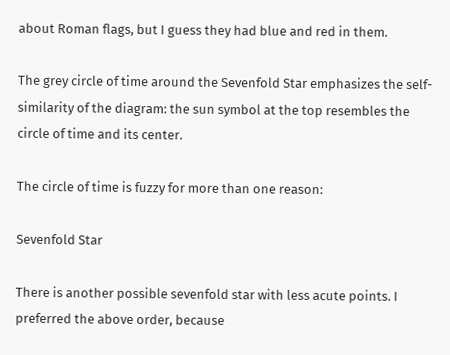about Roman flags, but I guess they had blue and red in them.

The grey circle of time around the Sevenfold Star emphasizes the self-similarity of the diagram: the sun symbol at the top resembles the circle of time and its center.

The circle of time is fuzzy for more than one reason:

Sevenfold Star

There is another possible sevenfold star with less acute points. I preferred the above order, because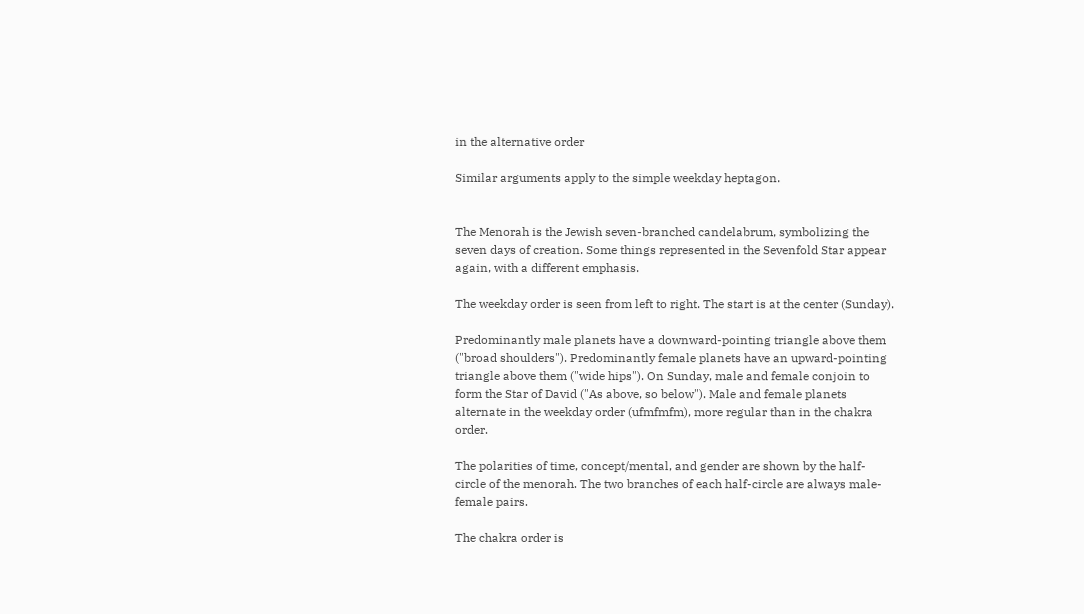in the alternative order

Similar arguments apply to the simple weekday heptagon.


The Menorah is the Jewish seven-branched candelabrum, symbolizing the seven days of creation. Some things represented in the Sevenfold Star appear again, with a different emphasis.

The weekday order is seen from left to right. The start is at the center (Sunday).

Predominantly male planets have a downward-pointing triangle above them ("broad shoulders"). Predominantly female planets have an upward-pointing triangle above them ("wide hips"). On Sunday, male and female conjoin to form the Star of David ("As above, so below"). Male and female planets alternate in the weekday order (ufmfmfm), more regular than in the chakra order.

The polarities of time, concept/mental, and gender are shown by the half-circle of the menorah. The two branches of each half-circle are always male-female pairs.

The chakra order is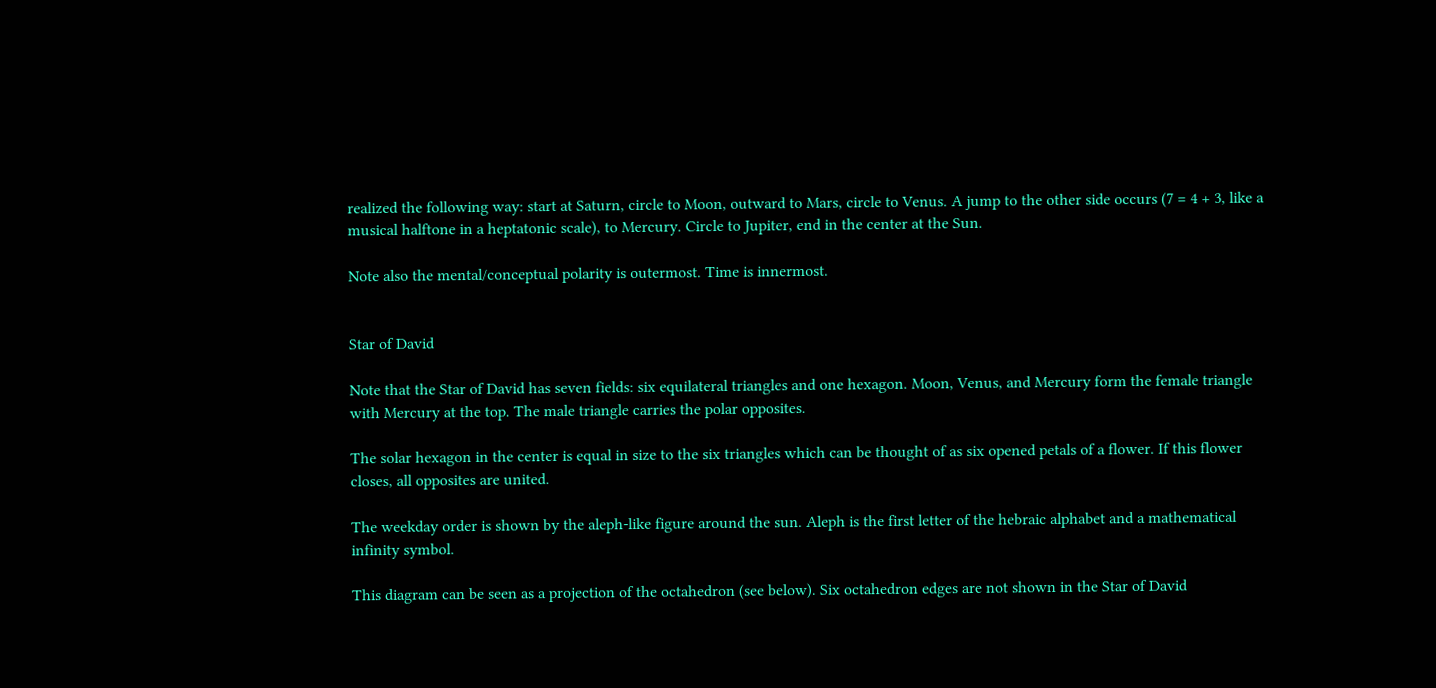realized the following way: start at Saturn, circle to Moon, outward to Mars, circle to Venus. A jump to the other side occurs (7 = 4 + 3, like a musical halftone in a heptatonic scale), to Mercury. Circle to Jupiter, end in the center at the Sun.

Note also the mental/conceptual polarity is outermost. Time is innermost.


Star of David

Note that the Star of David has seven fields: six equilateral triangles and one hexagon. Moon, Venus, and Mercury form the female triangle with Mercury at the top. The male triangle carries the polar opposites.

The solar hexagon in the center is equal in size to the six triangles which can be thought of as six opened petals of a flower. If this flower closes, all opposites are united.

The weekday order is shown by the aleph-like figure around the sun. Aleph is the first letter of the hebraic alphabet and a mathematical infinity symbol.

This diagram can be seen as a projection of the octahedron (see below). Six octahedron edges are not shown in the Star of David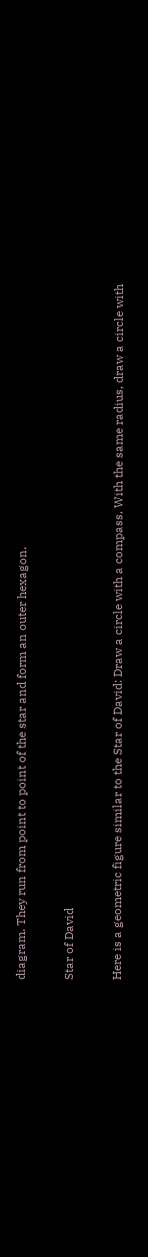diagram. They run from point to point of the star and form an outer hexagon.

Star of David

Here is a geometric figure similar to the Star of David: Draw a circle with a compass. With the same radius, draw a circle with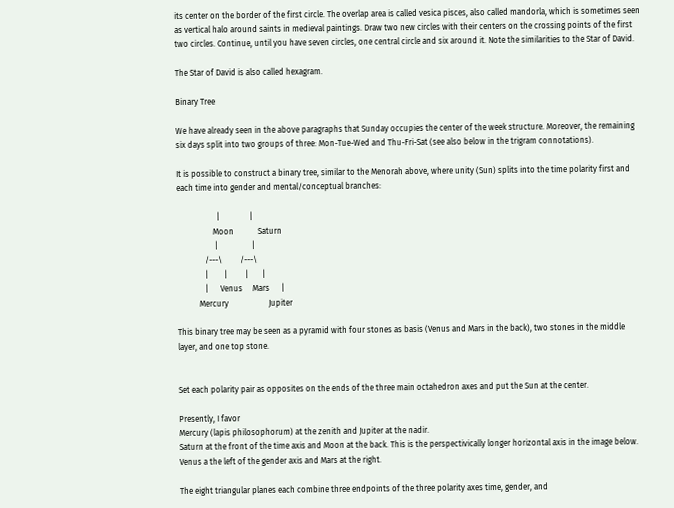its center on the border of the first circle. The overlap area is called vesica pisces, also called mandorla, which is sometimes seen as vertical halo around saints in medieval paintings. Draw two new circles with their centers on the crossing points of the first two circles. Continue, until you have seven circles, one central circle and six around it. Note the similarities to the Star of David.

The Star of David is also called hexagram.

Binary Tree

We have already seen in the above paragraphs that Sunday occupies the center of the week structure. Moreover, the remaining six days split into two groups of three: Mon-Tue-Wed and Thu-Fri-Sat (see also below in the trigram connotations).

It is possible to construct a binary tree, similar to the Menorah above, where unity (Sun) splits into the time polarity first and each time into gender and mental/conceptual branches:

                    |               |
                  Moon            Saturn
                   |                 |
              /---\         /---\
              |        |         |       |
              |      Venus     Mars      |
           Mercury                    Jupiter

This binary tree may be seen as a pyramid with four stones as basis (Venus and Mars in the back), two stones in the middle layer, and one top stone.


Set each polarity pair as opposites on the ends of the three main octahedron axes and put the Sun at the center.

Presently, I favor
Mercury (lapis philosophorum) at the zenith and Jupiter at the nadir.
Saturn at the front of the time axis and Moon at the back. This is the perspectivically longer horizontal axis in the image below.
Venus a the left of the gender axis and Mars at the right.

The eight triangular planes each combine three endpoints of the three polarity axes time, gender, and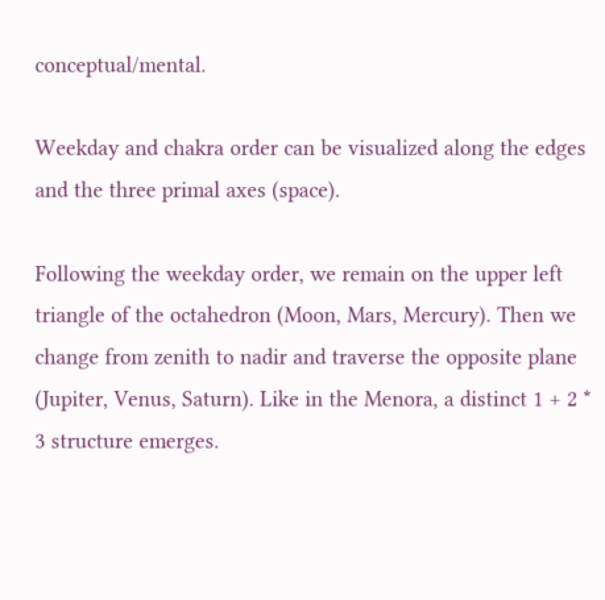conceptual/mental.

Weekday and chakra order can be visualized along the edges and the three primal axes (space).

Following the weekday order, we remain on the upper left triangle of the octahedron (Moon, Mars, Mercury). Then we change from zenith to nadir and traverse the opposite plane (Jupiter, Venus, Saturn). Like in the Menora, a distinct 1 + 2 * 3 structure emerges.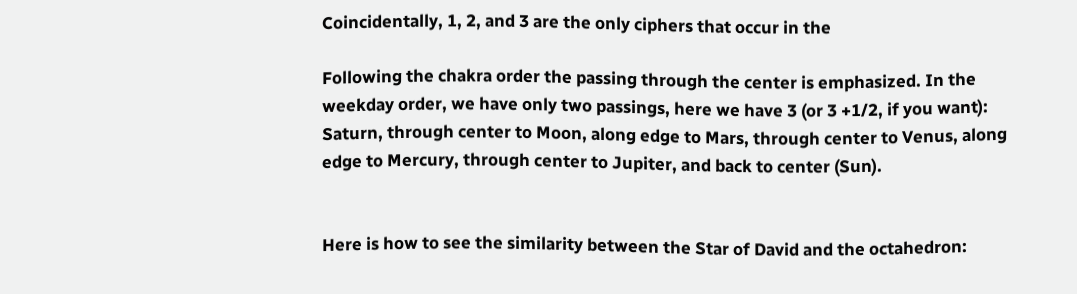Coincidentally, 1, 2, and 3 are the only ciphers that occur in the

Following the chakra order the passing through the center is emphasized. In the weekday order, we have only two passings, here we have 3 (or 3 +1/2, if you want): Saturn, through center to Moon, along edge to Mars, through center to Venus, along edge to Mercury, through center to Jupiter, and back to center (Sun).


Here is how to see the similarity between the Star of David and the octahedron: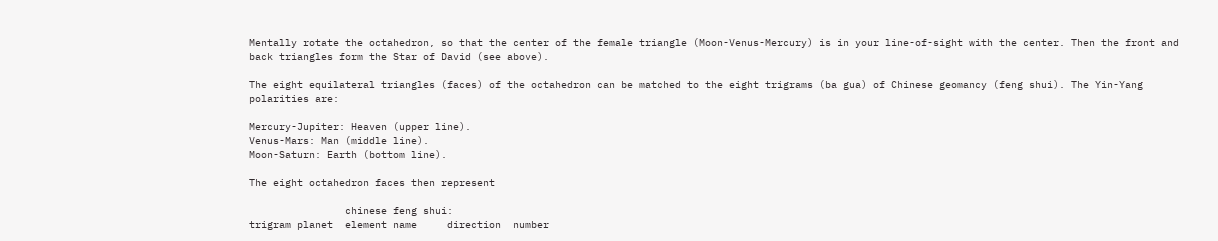Mentally rotate the octahedron, so that the center of the female triangle (Moon-Venus-Mercury) is in your line-of-sight with the center. Then the front and back triangles form the Star of David (see above).

The eight equilateral triangles (faces) of the octahedron can be matched to the eight trigrams (ba gua) of Chinese geomancy (feng shui). The Yin-Yang polarities are:

Mercury-Jupiter: Heaven (upper line).
Venus-Mars: Man (middle line).
Moon-Saturn: Earth (bottom line).

The eight octahedron faces then represent

                chinese feng shui:
trigram planet  element name     direction  number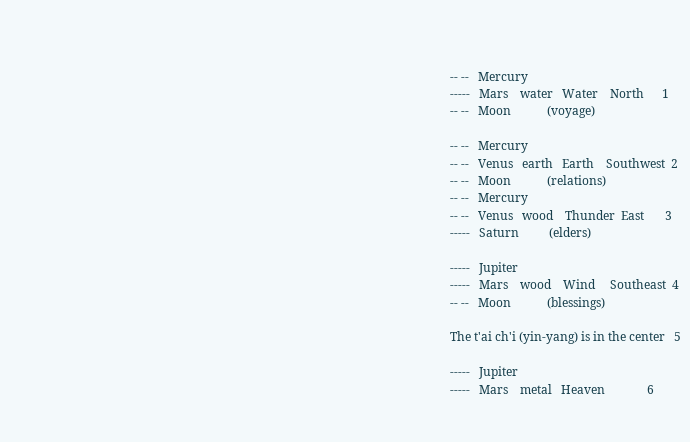-- --   Mercury
-----   Mars    water   Water    North      1
-- --   Moon            (voyage)

-- --   Mercury
-- --   Venus   earth   Earth    Southwest  2
-- --   Moon            (relations)
-- --   Mercury
-- --   Venus   wood    Thunder  East       3
-----   Saturn          (elders)

-----   Jupiter
-----   Mars    wood    Wind     Southeast  4
-- --   Moon            (blessings)

The t'ai ch'i (yin-yang) is in the center   5

-----   Jupiter
-----   Mars    metal   Heaven              6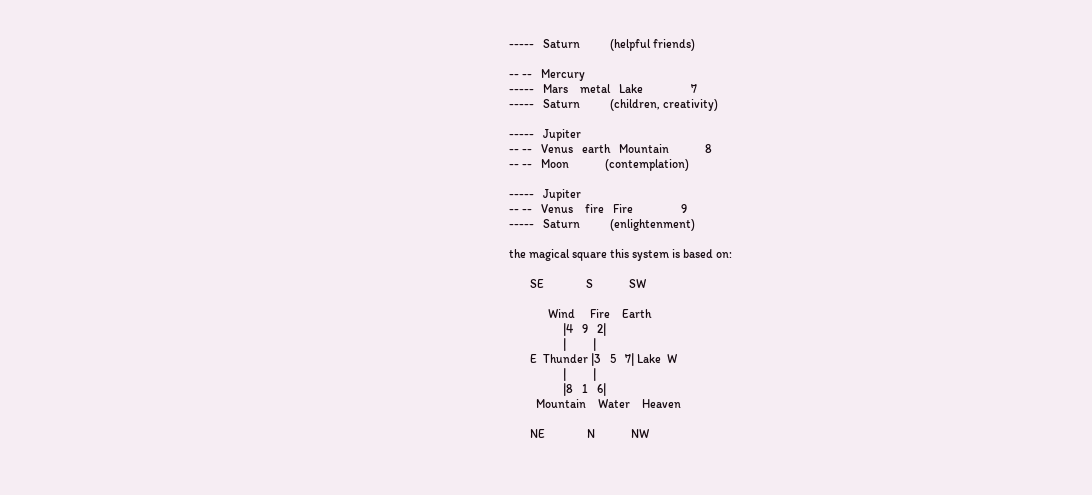-----   Saturn          (helpful friends)

-- --   Mercury
-----   Mars    metal   Lake                7
-----   Saturn          (children, creativity)

-----   Jupiter
-- --   Venus   earth   Mountain            8
-- --   Moon            (contemplation)

-----   Jupiter
-- --   Venus    fire   Fire                9
-----   Saturn          (enlightenment)

the magical square this system is based on:

       SE              S            SW

             Wind     Fire    Earth
                  |4   9   2|
                  |         |
       E  Thunder |3   5   7| Lake  W
                  |         |
                  |8   1   6|
         Mountain    Water    Heaven

       NE              N            NW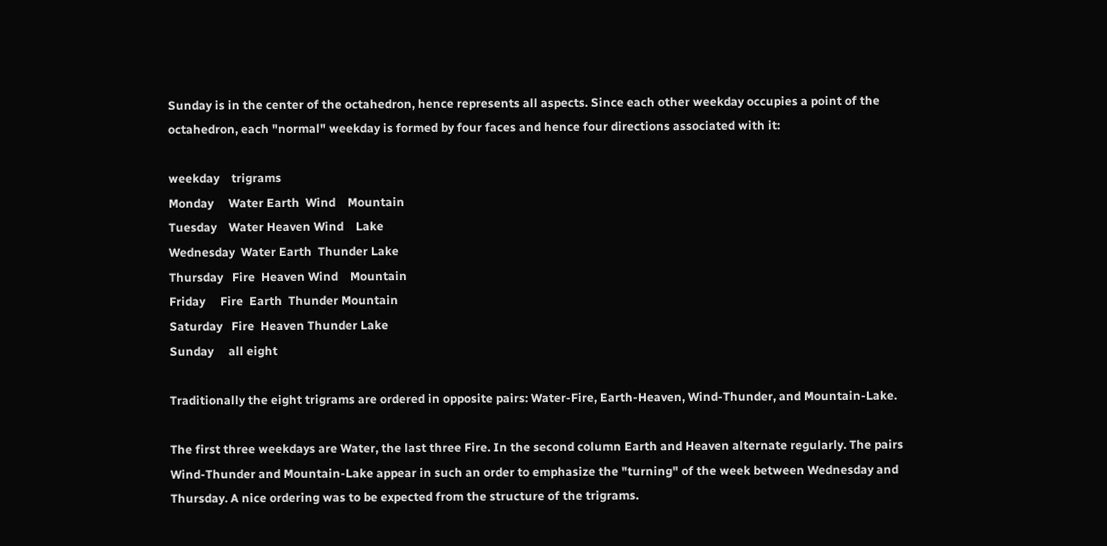Sunday is in the center of the octahedron, hence represents all aspects. Since each other weekday occupies a point of the octahedron, each "normal" weekday is formed by four faces and hence four directions associated with it:

weekday    trigrams
Monday     Water Earth  Wind    Mountain
Tuesday    Water Heaven Wind    Lake
Wednesday  Water Earth  Thunder Lake
Thursday   Fire  Heaven Wind    Mountain
Friday     Fire  Earth  Thunder Mountain
Saturday   Fire  Heaven Thunder Lake
Sunday     all eight

Traditionally the eight trigrams are ordered in opposite pairs: Water-Fire, Earth-Heaven, Wind-Thunder, and Mountain-Lake.

The first three weekdays are Water, the last three Fire. In the second column Earth and Heaven alternate regularly. The pairs Wind-Thunder and Mountain-Lake appear in such an order to emphasize the "turning" of the week between Wednesday and Thursday. A nice ordering was to be expected from the structure of the trigrams.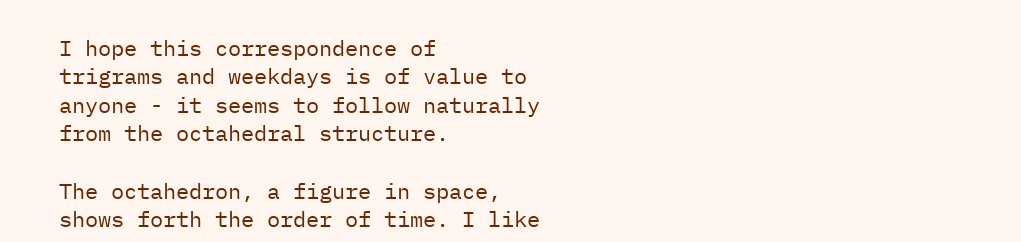I hope this correspondence of trigrams and weekdays is of value to anyone - it seems to follow naturally from the octahedral structure.

The octahedron, a figure in space, shows forth the order of time. I like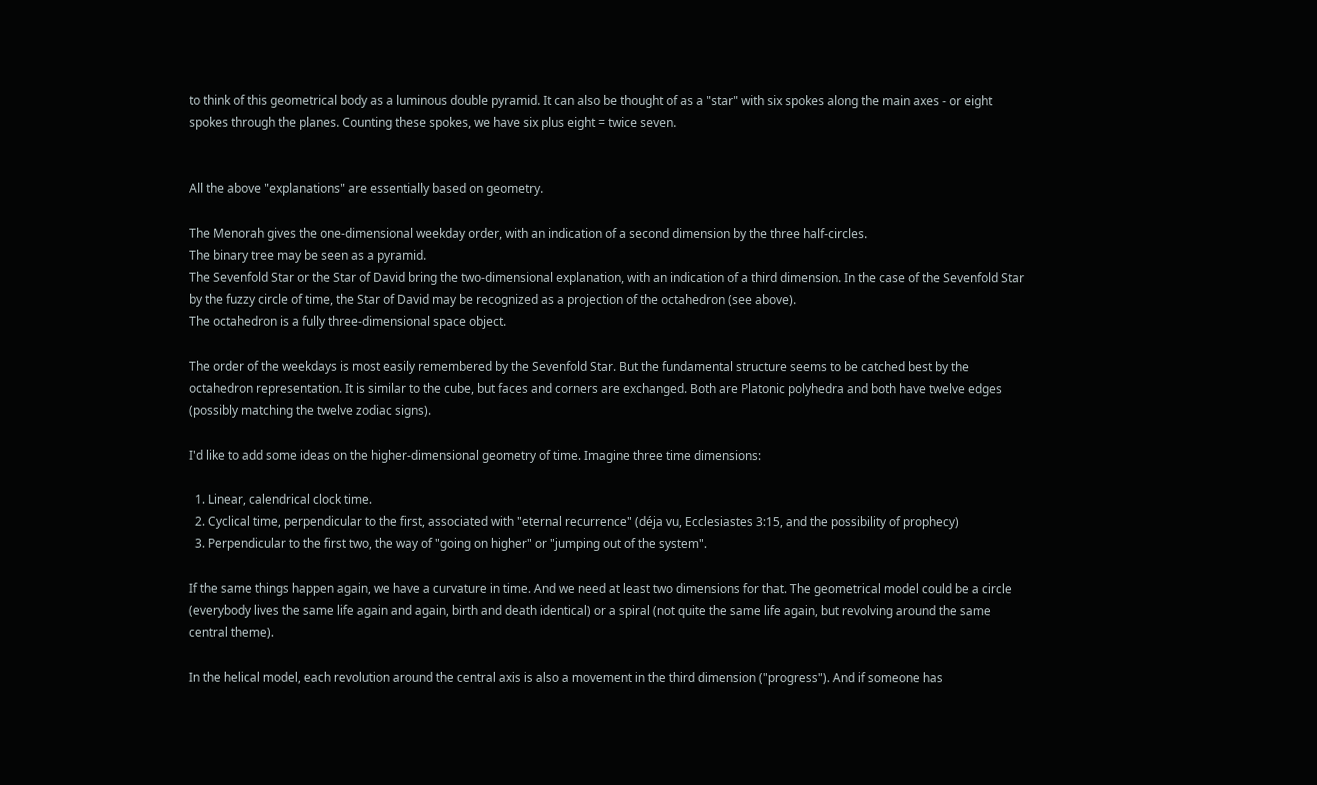to think of this geometrical body as a luminous double pyramid. It can also be thought of as a "star" with six spokes along the main axes - or eight spokes through the planes. Counting these spokes, we have six plus eight = twice seven.


All the above "explanations" are essentially based on geometry.

The Menorah gives the one-dimensional weekday order, with an indication of a second dimension by the three half-circles.
The binary tree may be seen as a pyramid.
The Sevenfold Star or the Star of David bring the two-dimensional explanation, with an indication of a third dimension. In the case of the Sevenfold Star by the fuzzy circle of time, the Star of David may be recognized as a projection of the octahedron (see above).
The octahedron is a fully three-dimensional space object.

The order of the weekdays is most easily remembered by the Sevenfold Star. But the fundamental structure seems to be catched best by the octahedron representation. It is similar to the cube, but faces and corners are exchanged. Both are Platonic polyhedra and both have twelve edges (possibly matching the twelve zodiac signs).

I'd like to add some ideas on the higher-dimensional geometry of time. Imagine three time dimensions:

  1. Linear, calendrical clock time.
  2. Cyclical time, perpendicular to the first, associated with "eternal recurrence" (déja vu, Ecclesiastes 3:15, and the possibility of prophecy)
  3. Perpendicular to the first two, the way of "going on higher" or "jumping out of the system".

If the same things happen again, we have a curvature in time. And we need at least two dimensions for that. The geometrical model could be a circle (everybody lives the same life again and again, birth and death identical) or a spiral (not quite the same life again, but revolving around the same central theme).

In the helical model, each revolution around the central axis is also a movement in the third dimension ("progress"). And if someone has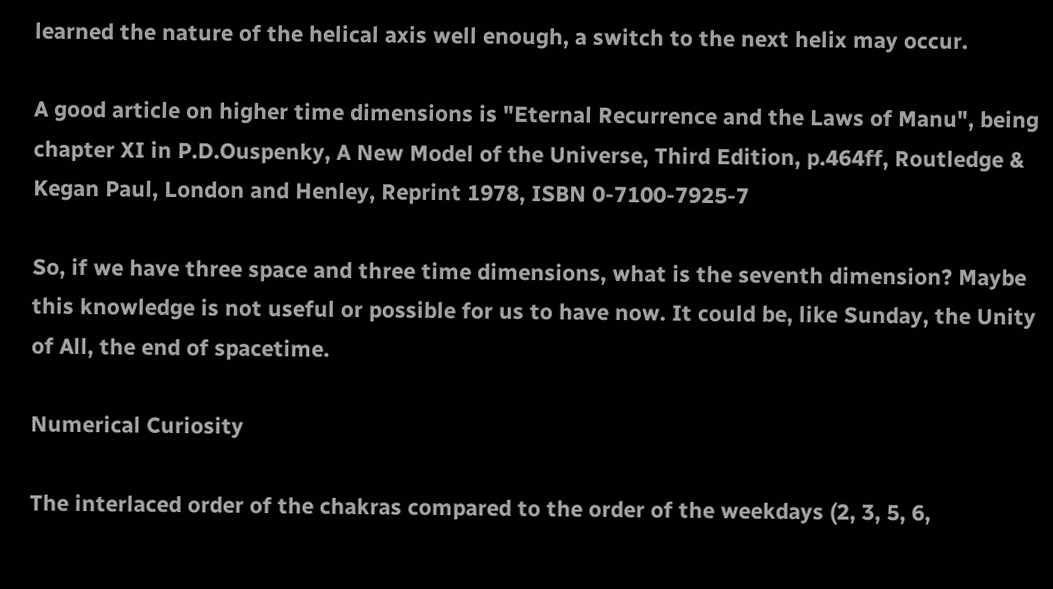learned the nature of the helical axis well enough, a switch to the next helix may occur.

A good article on higher time dimensions is "Eternal Recurrence and the Laws of Manu", being chapter XI in P.D.Ouspenky, A New Model of the Universe, Third Edition, p.464ff, Routledge & Kegan Paul, London and Henley, Reprint 1978, ISBN 0-7100-7925-7

So, if we have three space and three time dimensions, what is the seventh dimension? Maybe this knowledge is not useful or possible for us to have now. It could be, like Sunday, the Unity of All, the end of spacetime.

Numerical Curiosity

The interlaced order of the chakras compared to the order of the weekdays (2, 3, 5, 6,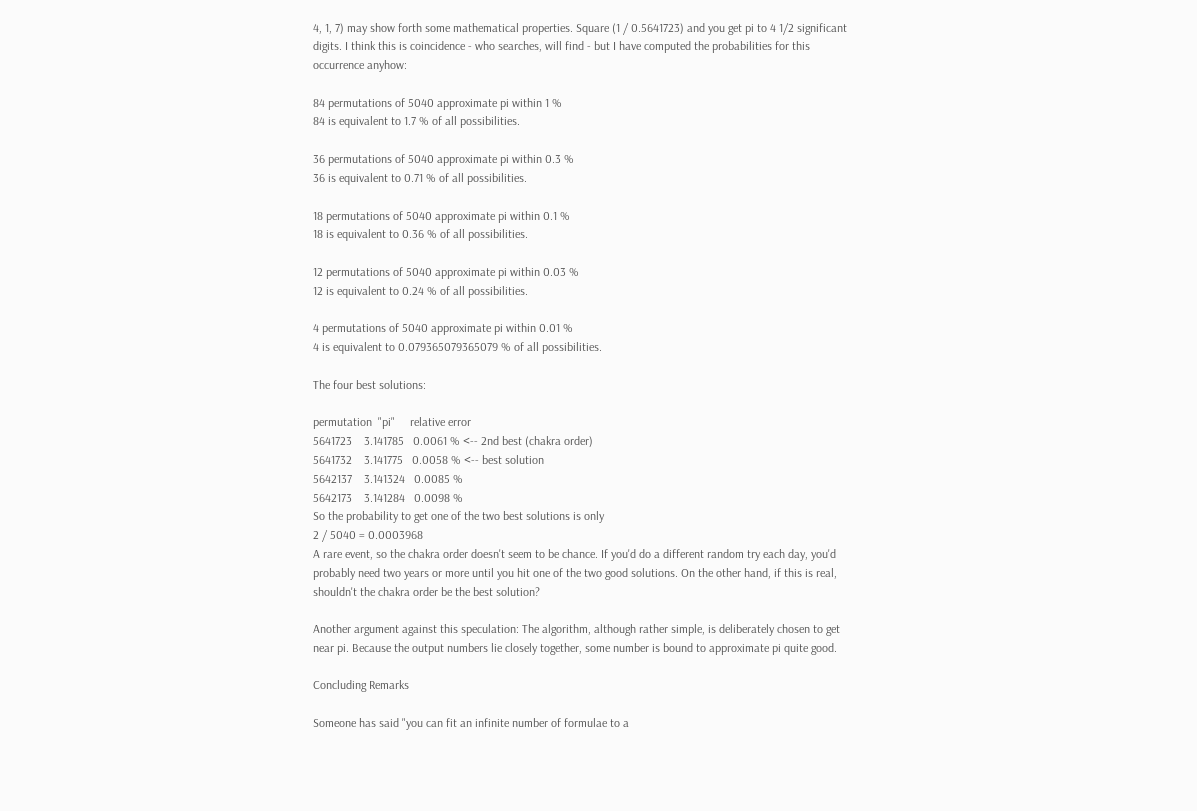4, 1, 7) may show forth some mathematical properties. Square (1 / 0.5641723) and you get pi to 4 1/2 significant digits. I think this is coincidence - who searches, will find - but I have computed the probabilities for this occurrence anyhow:

84 permutations of 5040 approximate pi within 1 %
84 is equivalent to 1.7 % of all possibilities.

36 permutations of 5040 approximate pi within 0.3 %
36 is equivalent to 0.71 % of all possibilities.

18 permutations of 5040 approximate pi within 0.1 %
18 is equivalent to 0.36 % of all possibilities.

12 permutations of 5040 approximate pi within 0.03 %
12 is equivalent to 0.24 % of all possibilities.

4 permutations of 5040 approximate pi within 0.01 %
4 is equivalent to 0.079365079365079 % of all possibilities.

The four best solutions:

permutation  "pi"     relative error
5641723    3.141785   0.0061 % <-- 2nd best (chakra order)
5641732    3.141775   0.0058 % <-- best solution
5642137    3.141324   0.0085 %
5642173    3.141284   0.0098 %
So the probability to get one of the two best solutions is only
2 / 5040 = 0.0003968
A rare event, so the chakra order doesn't seem to be chance. If you'd do a different random try each day, you'd probably need two years or more until you hit one of the two good solutions. On the other hand, if this is real, shouldn't the chakra order be the best solution?

Another argument against this speculation: The algorithm, although rather simple, is deliberately chosen to get near pi. Because the output numbers lie closely together, some number is bound to approximate pi quite good.

Concluding Remarks

Someone has said "you can fit an infinite number of formulae to a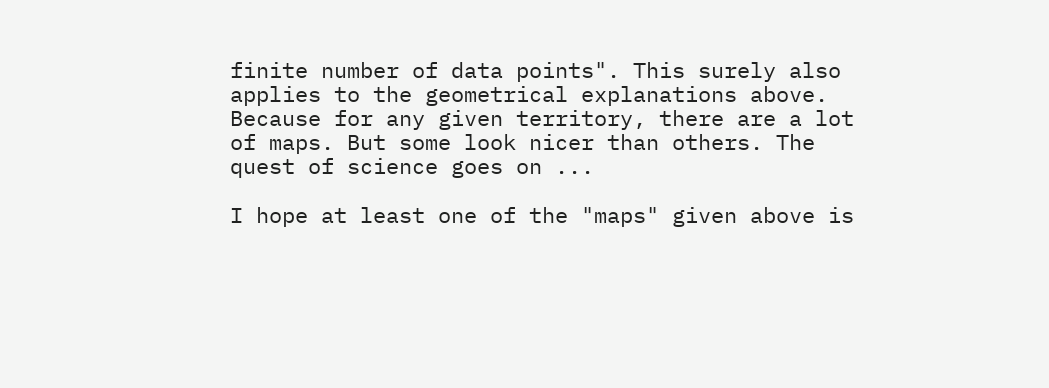finite number of data points". This surely also applies to the geometrical explanations above. Because for any given territory, there are a lot of maps. But some look nicer than others. The quest of science goes on ...

I hope at least one of the "maps" given above is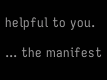helpful to you.

... the manifest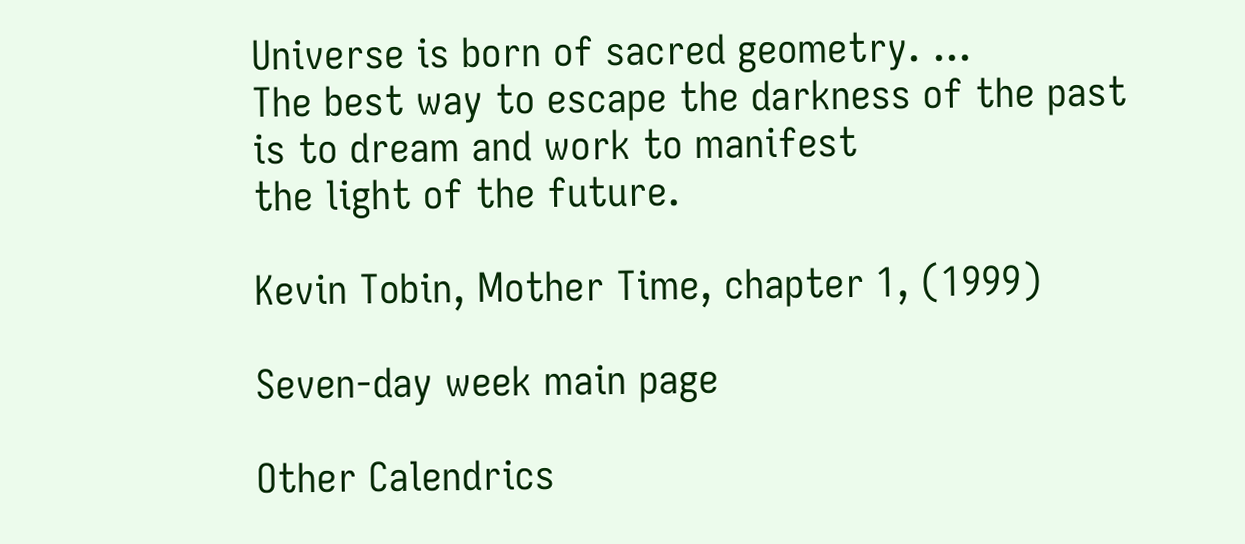Universe is born of sacred geometry. ...
The best way to escape the darkness of the past
is to dream and work to manifest
the light of the future.

Kevin Tobin, Mother Time, chapter 1, (1999)

Seven-day week main page

Other Calendrics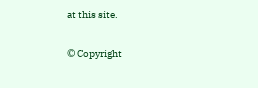at this site.

© Copyright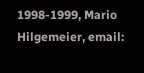1998-1999, Mario Hilgemeier, email: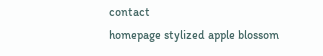contact
homepage stylized apple blossom